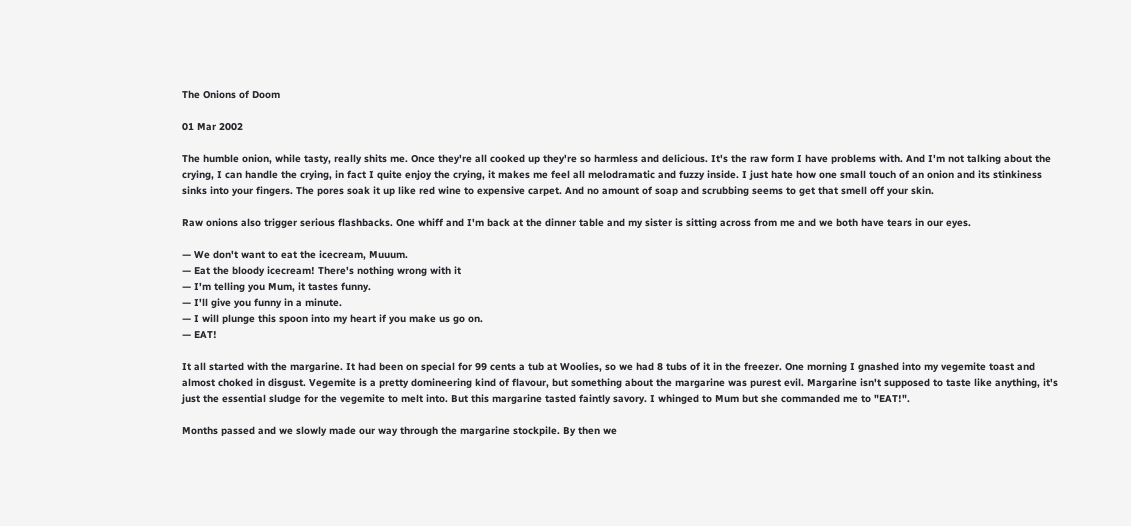The Onions of Doom

01 Mar 2002

The humble onion, while tasty, really shits me. Once they're all cooked up they're so harmless and delicious. It's the raw form I have problems with. And I'm not talking about the crying, I can handle the crying, in fact I quite enjoy the crying, it makes me feel all melodramatic and fuzzy inside. I just hate how one small touch of an onion and its stinkiness sinks into your fingers. The pores soak it up like red wine to expensive carpet. And no amount of soap and scrubbing seems to get that smell off your skin.

Raw onions also trigger serious flashbacks. One whiff and I'm back at the dinner table and my sister is sitting across from me and we both have tears in our eyes.

— We don't want to eat the icecream, Muuum.
— Eat the bloody icecream! There's nothing wrong with it
— I'm telling you Mum, it tastes funny.
— I'll give you funny in a minute.
— I will plunge this spoon into my heart if you make us go on.
— EAT!

It all started with the margarine. It had been on special for 99 cents a tub at Woolies, so we had 8 tubs of it in the freezer. One morning I gnashed into my vegemite toast and almost choked in disgust. Vegemite is a pretty domineering kind of flavour, but something about the margarine was purest evil. Margarine isn't supposed to taste like anything, it's just the essential sludge for the vegemite to melt into. But this margarine tasted faintly savory. I whinged to Mum but she commanded me to "EAT!".

Months passed and we slowly made our way through the margarine stockpile. By then we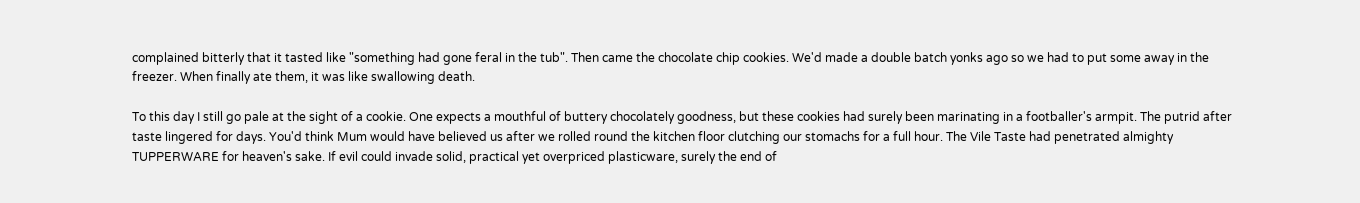complained bitterly that it tasted like "something had gone feral in the tub". Then came the chocolate chip cookies. We'd made a double batch yonks ago so we had to put some away in the freezer. When finally ate them, it was like swallowing death.

To this day I still go pale at the sight of a cookie. One expects a mouthful of buttery chocolately goodness, but these cookies had surely been marinating in a footballer's armpit. The putrid after taste lingered for days. You'd think Mum would have believed us after we rolled round the kitchen floor clutching our stomachs for a full hour. The Vile Taste had penetrated almighty TUPPERWARE for heaven's sake. If evil could invade solid, practical yet overpriced plasticware, surely the end of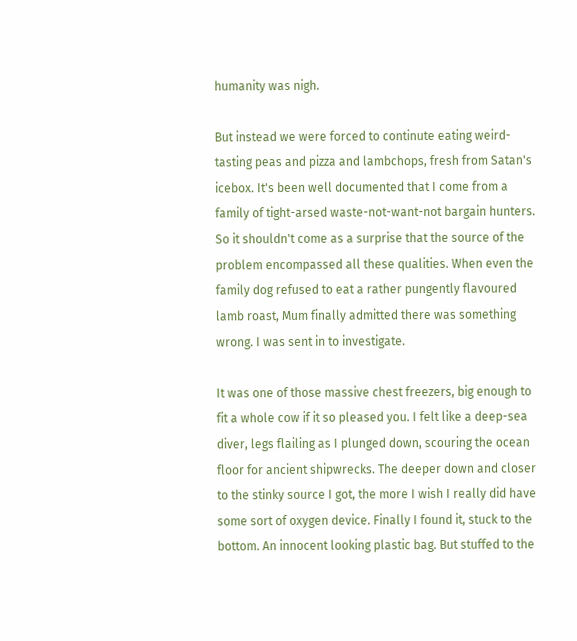humanity was nigh.

But instead we were forced to continute eating weird-tasting peas and pizza and lambchops, fresh from Satan's icebox. It's been well documented that I come from a family of tight-arsed waste-not-want-not bargain hunters. So it shouldn't come as a surprise that the source of the problem encompassed all these qualities. When even the family dog refused to eat a rather pungently flavoured lamb roast, Mum finally admitted there was something wrong. I was sent in to investigate.

It was one of those massive chest freezers, big enough to fit a whole cow if it so pleased you. I felt like a deep-sea diver, legs flailing as I plunged down, scouring the ocean floor for ancient shipwrecks. The deeper down and closer to the stinky source I got, the more I wish I really did have some sort of oxygen device. Finally I found it, stuck to the bottom. An innocent looking plastic bag. But stuffed to the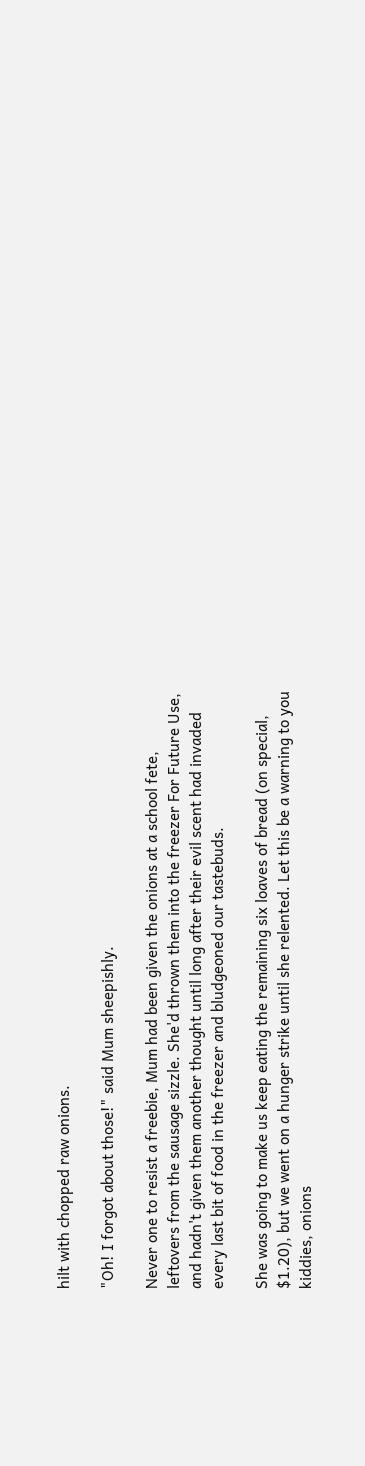hilt with chopped raw onions.

"Oh! I forgot about those!" said Mum sheepishly.

Never one to resist a freebie, Mum had been given the onions at a school fete, leftovers from the sausage sizzle. She'd thrown them into the freezer For Future Use, and hadn't given them another thought until long after their evil scent had invaded every last bit of food in the freezer and bludgeoned our tastebuds.

She was going to make us keep eating the remaining six loaves of bread (on special, $1.20), but we went on a hunger strike until she relented. Let this be a warning to you kiddies, onions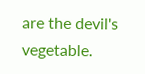are the devil's vegetable.